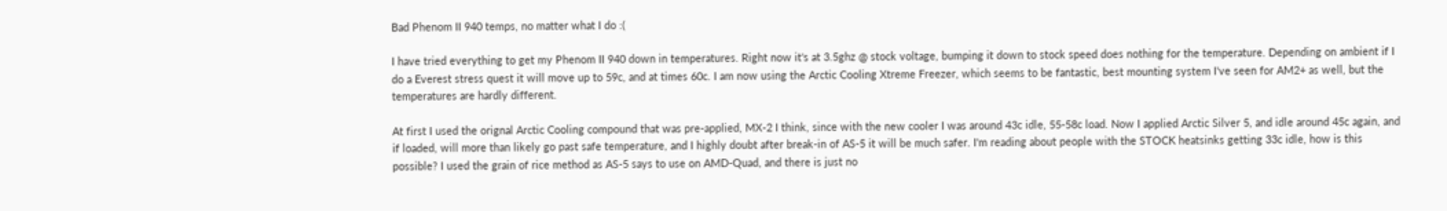Bad Phenom II 940 temps, no matter what I do :(

I have tried everything to get my Phenom II 940 down in temperatures. Right now it's at 3.5ghz @ stock voltage, bumping it down to stock speed does nothing for the temperature. Depending on ambient if I do a Everest stress quest it will move up to 59c, and at times 60c. I am now using the Arctic Cooling Xtreme Freezer, which seems to be fantastic, best mounting system I've seen for AM2+ as well, but the temperatures are hardly different.

At first I used the orignal Arctic Cooling compound that was pre-applied, MX-2 I think, since with the new cooler I was around 43c idle, 55-58c load. Now I applied Arctic Silver 5, and idle around 45c again, and if loaded, will more than likely go past safe temperature, and I highly doubt after break-in of AS-5 it will be much safer. I'm reading about people with the STOCK heatsinks getting 33c idle, how is this possible? I used the grain of rice method as AS-5 says to use on AMD-Quad, and there is just no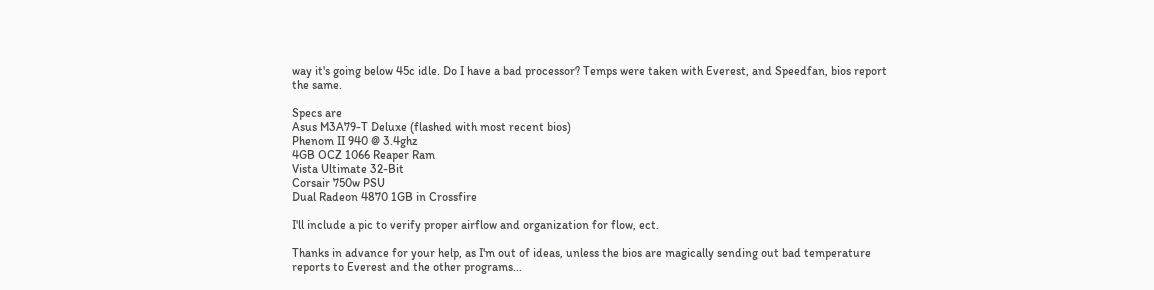way it's going below 45c idle. Do I have a bad processor? Temps were taken with Everest, and Speedfan, bios report the same.

Specs are
Asus M3A79-T Deluxe (flashed with most recent bios)
Phenom II 940 @ 3.4ghz
4GB OCZ 1066 Reaper Ram
Vista Ultimate 32-Bit
Corsair 750w PSU
Dual Radeon 4870 1GB in Crossfire

I'll include a pic to verify proper airflow and organization for flow, ect.

Thanks in advance for your help, as I'm out of ideas, unless the bios are magically sending out bad temperature reports to Everest and the other programs...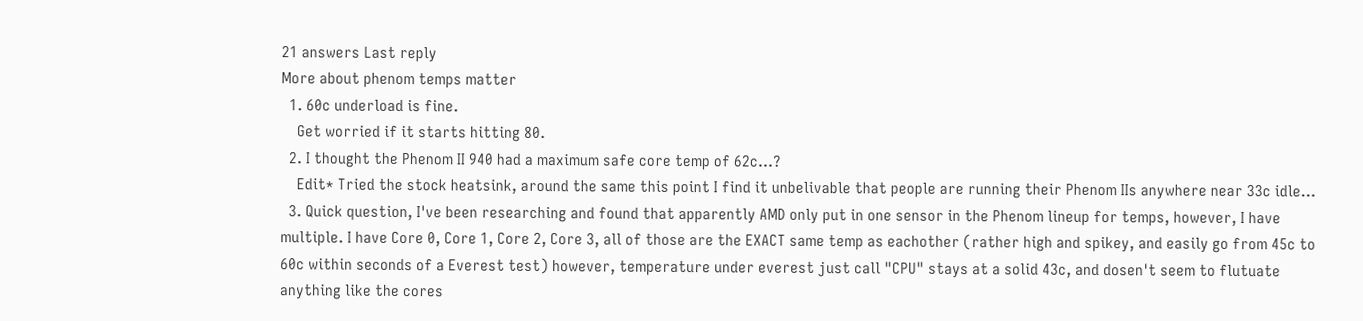21 answers Last reply
More about phenom temps matter
  1. 60c underload is fine.
    Get worried if it starts hitting 80.
  2. I thought the Phenom II 940 had a maximum safe core temp of 62c...?
    Edit* Tried the stock heatsink, around the same this point I find it unbelivable that people are running their Phenom IIs anywhere near 33c idle...
  3. Quick question, I've been researching and found that apparently AMD only put in one sensor in the Phenom lineup for temps, however, I have multiple. I have Core 0, Core 1, Core 2, Core 3, all of those are the EXACT same temp as eachother (rather high and spikey, and easily go from 45c to 60c within seconds of a Everest test) however, temperature under everest just call "CPU" stays at a solid 43c, and dosen't seem to flutuate anything like the cores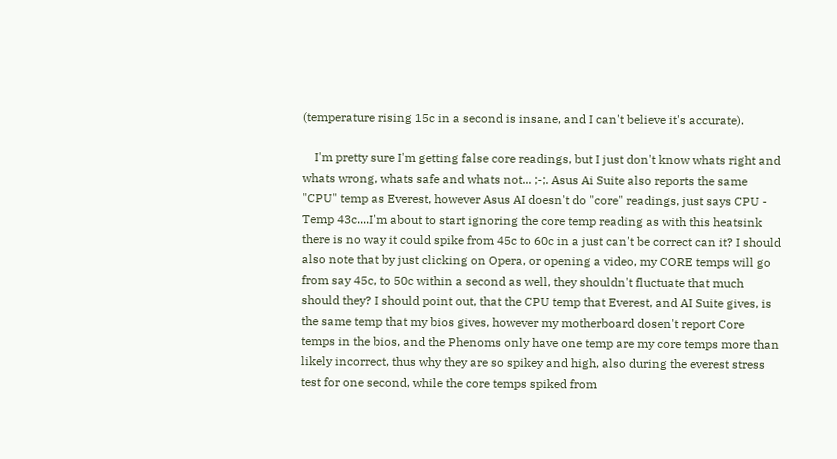(temperature rising 15c in a second is insane, and I can't believe it's accurate).

    I'm pretty sure I'm getting false core readings, but I just don't know whats right and whats wrong, whats safe and whats not... ;-;. Asus Ai Suite also reports the same "CPU" temp as Everest, however Asus AI doesn't do "core" readings, just says CPU - Temp 43c....I'm about to start ignoring the core temp reading as with this heatsink there is no way it could spike from 45c to 60c in a just can't be correct can it? I should also note that by just clicking on Opera, or opening a video, my CORE temps will go from say 45c, to 50c within a second as well, they shouldn't fluctuate that much should they? I should point out, that the CPU temp that Everest, and AI Suite gives, is the same temp that my bios gives, however my motherboard dosen't report Core temps in the bios, and the Phenoms only have one temp are my core temps more than likely incorrect, thus why they are so spikey and high, also during the everest stress test for one second, while the core temps spiked from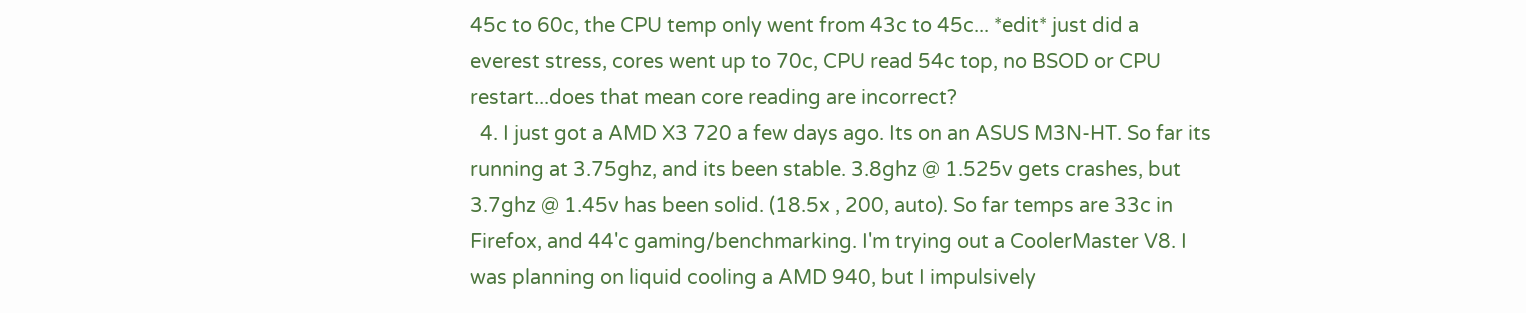45c to 60c, the CPU temp only went from 43c to 45c... *edit* just did a everest stress, cores went up to 70c, CPU read 54c top, no BSOD or CPU restart...does that mean core reading are incorrect?
  4. I just got a AMD X3 720 a few days ago. Its on an ASUS M3N-HT. So far its running at 3.75ghz, and its been stable. 3.8ghz @ 1.525v gets crashes, but 3.7ghz @ 1.45v has been solid. (18.5x , 200, auto). So far temps are 33c in Firefox, and 44'c gaming/benchmarking. I'm trying out a CoolerMaster V8. I was planning on liquid cooling a AMD 940, but I impulsively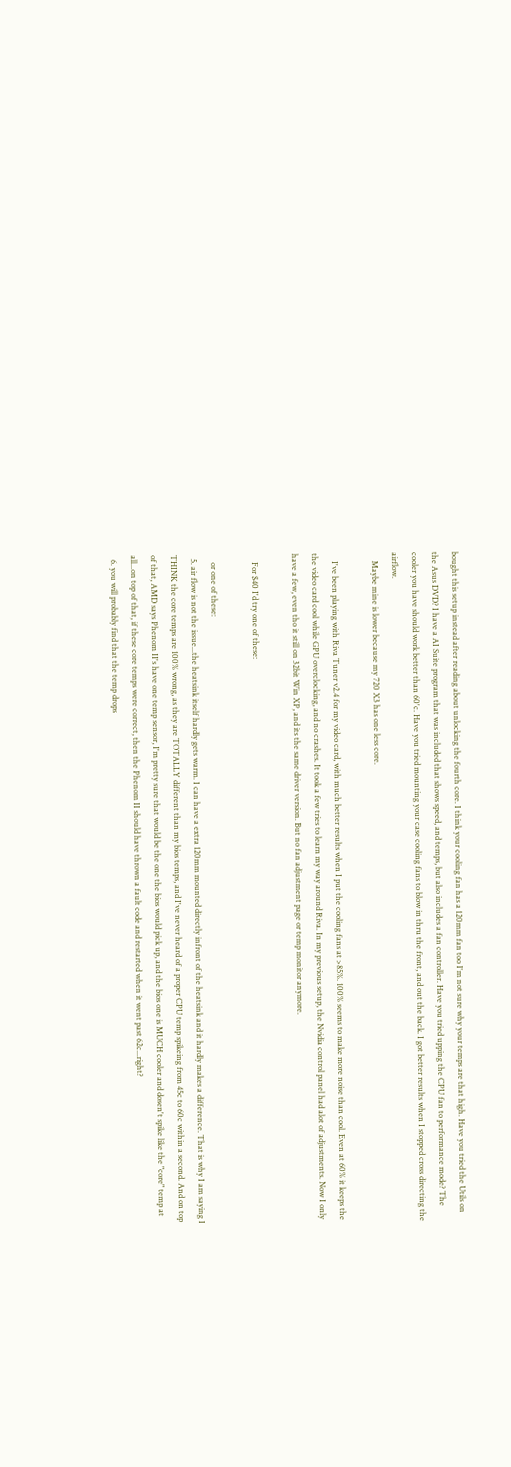bought this setup instead after reading about unlocking the fourth core. I think your cooling fan has a 120mm fan too I'm not sure why your temps are that high. Have you tried the Utils on the Asus DVD? I have a AI Suite program that was included that shows speed, and temps, but also includes a fan controller. Have you tried upping the CPU fan to performance mode? The cooler you have should work better than 60'c. Have you tried mounting your case cooling fans to blow in thru the front, and out the back. I got better results when I stopped cross directing the airflow.
    Maybe mine is lower because my 720 X3 has one less core.

    I've been playing with Riva Tuner v2.4 for my video card, with much better results when I put the cooling fans at >85%. 100% seems to make more noise than cool. Even at 60% it keeps the the video card cool while GPU overclocking, and no crashes. It took a few tries to learn my way around Riva. In my previous setup, the Nvidia control panel had alot of adjustments. Now I only have a few, even tho it still on 32bit Win XP, and its the same driver version. But no fan adjustment page or temp monitor anymore.

    For $40 I'd try one of these:

    or one of these:
  5. air flow is not the issue...the heatsink itself hardly gets warm. I can have a extra 120mm mounted directly infront of the heatsink and it hardly makes a difference. That is why I am saying I THINK the core temps are 100% wrong, as they are TOTALLY different than my bios temps, and I've never heard of a proper CPU temp spikeing from 45c to 60c within a second. And on top of that, AMD says Phenom II's have one temp sensor, I'm pretty sure that would be the one the bios would pick up, and the bios one is MUCH cooler and dosen't spike like the "core" temp at all...on top of that, if these core temps were correct, then the Phenom II should have thrown a fault code and restarted when it went past 62c...right?
  6. you will probably find that the temp drops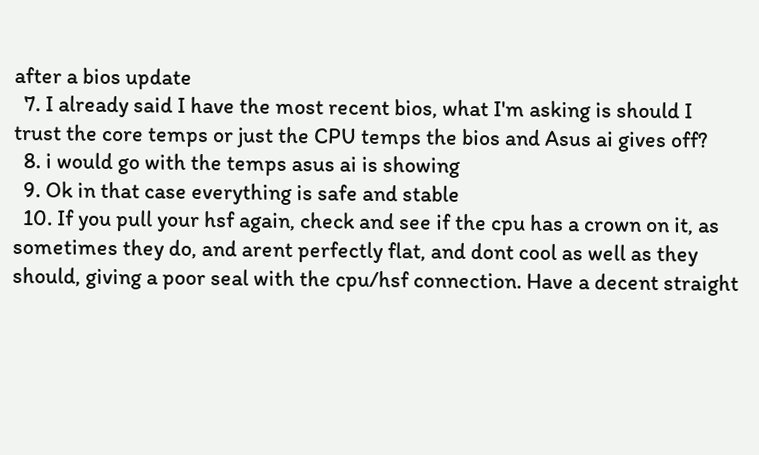after a bios update
  7. I already said I have the most recent bios, what I'm asking is should I trust the core temps or just the CPU temps the bios and Asus ai gives off?
  8. i would go with the temps asus ai is showing
  9. Ok in that case everything is safe and stable
  10. If you pull your hsf again, check and see if the cpu has a crown on it, as sometimes they do, and arent perfectly flat, and dont cool as well as they should, giving a poor seal with the cpu/hsf connection. Have a decent straight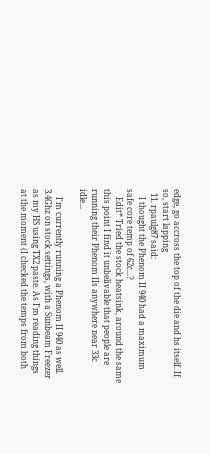edge, go accross the top of the die and hs itself. If so, start lapping
  11. rpaulg87 said:
    I thought the Phenom II 940 had a maximum safe core temp of 62c...?
    Edit* Tried the stock heatsink, around the same this point I find it unbelivable that people are running their Phenom IIs anywhere near 33c idle...

    I'm currently running a Phenom II 940 as well. 3.4Ghz on stock settings, with a Sunbeam Freezer as my HS using TX2 paste. As I'm reading things at the moment (I checked the temps from both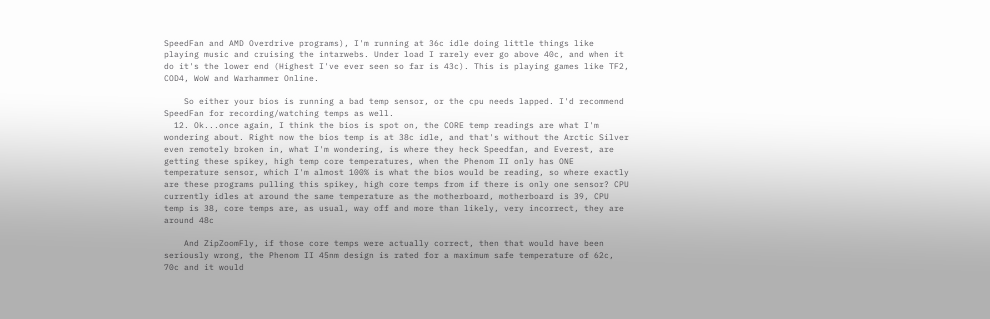SpeedFan and AMD Overdrive programs), I'm running at 36c idle doing little things like playing music and cruising the intarwebs. Under load I rarely ever go above 40c, and when it do it's the lower end (Highest I've ever seen so far is 43c). This is playing games like TF2, COD4, WoW and Warhammer Online.

    So either your bios is running a bad temp sensor, or the cpu needs lapped. I'd recommend SpeedFan for recording/watching temps as well.
  12. Ok...once again, I think the bios is spot on, the CORE temp readings are what I'm wondering about. Right now the bios temp is at 38c idle, and that's without the Arctic Silver even remotely broken in, what I'm wondering, is where they heck Speedfan, and Everest, are getting these spikey, high temp core temperatures, when the Phenom II only has ONE temperature sensor, which I'm almost 100% is what the bios would be reading, so where exactly are these programs pulling this spikey, high core temps from if there is only one sensor? CPU currently idles at around the same temperature as the motherboard, motherboard is 39, CPU temp is 38, core temps are, as usual, way off and more than likely, very incorrect, they are around 48c

    And ZipZoomFly, if those core temps were actually correct, then that would have been seriously wrong, the Phenom II 45nm design is rated for a maximum safe temperature of 62c, 70c and it would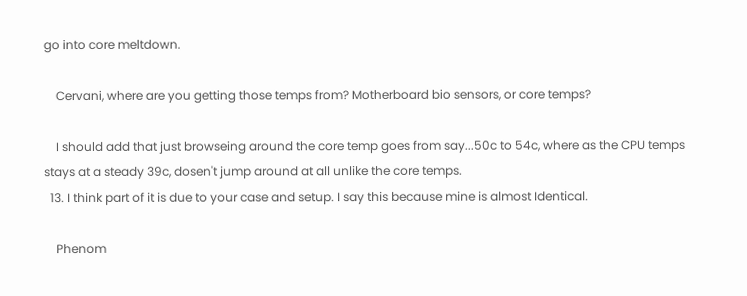go into core meltdown.

    Cervani, where are you getting those temps from? Motherboard bio sensors, or core temps?

    I should add that just browseing around the core temp goes from say...50c to 54c, where as the CPU temps stays at a steady 39c, dosen't jump around at all unlike the core temps.
  13. I think part of it is due to your case and setup. I say this because mine is almost Identical.

    Phenom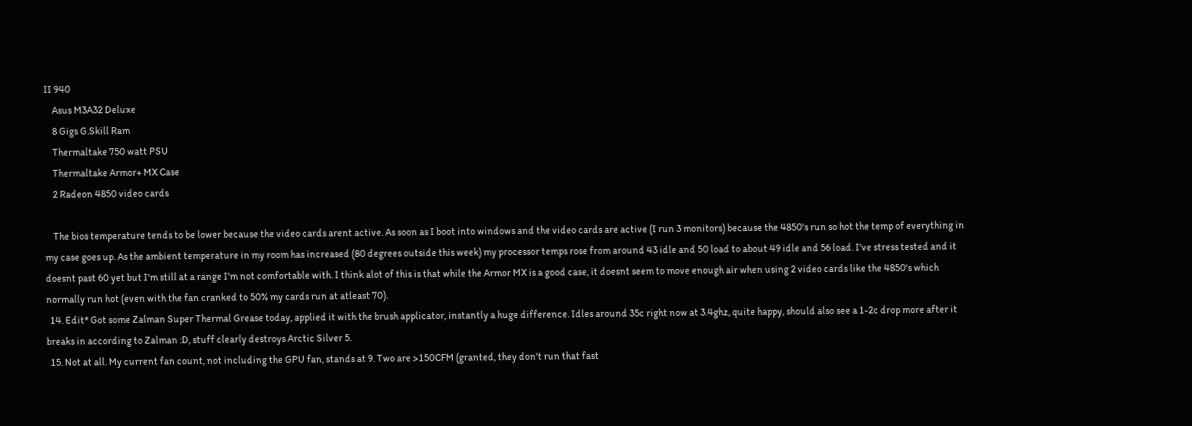II 940
    Asus M3A32 Deluxe
    8 Gigs G.Skill Ram
    Thermaltake 750 watt PSU
    Thermaltake Armor+ MX Case
    2 Radeon 4850 video cards

    The bios temperature tends to be lower because the video cards arent active. As soon as I boot into windows and the video cards are active (I run 3 monitors) because the 4850's run so hot the temp of everything in my case goes up. As the ambient temperature in my room has increased (80 degrees outside this week) my processor temps rose from around 43 idle and 50 load to about 49 idle and 56 load. I've stress tested and it doesnt past 60 yet but I'm still at a range I'm not comfortable with. I think alot of this is that while the Armor MX is a good case, it doesnt seem to move enough air when using 2 video cards like the 4850's which normally run hot (even with the fan cranked to 50% my cards run at atleast 70).
  14. Edit* Got some Zalman Super Thermal Grease today, applied it with the brush applicator, instantly a huge difference. Idles around 35c right now at 3.4ghz, quite happy, should also see a 1-2c drop more after it breaks in according to Zalman :D, stuff clearly destroys Arctic Silver 5.
  15. Not at all. My current fan count, not including the GPU fan, stands at 9. Two are >150CFM (granted, they don't run that fast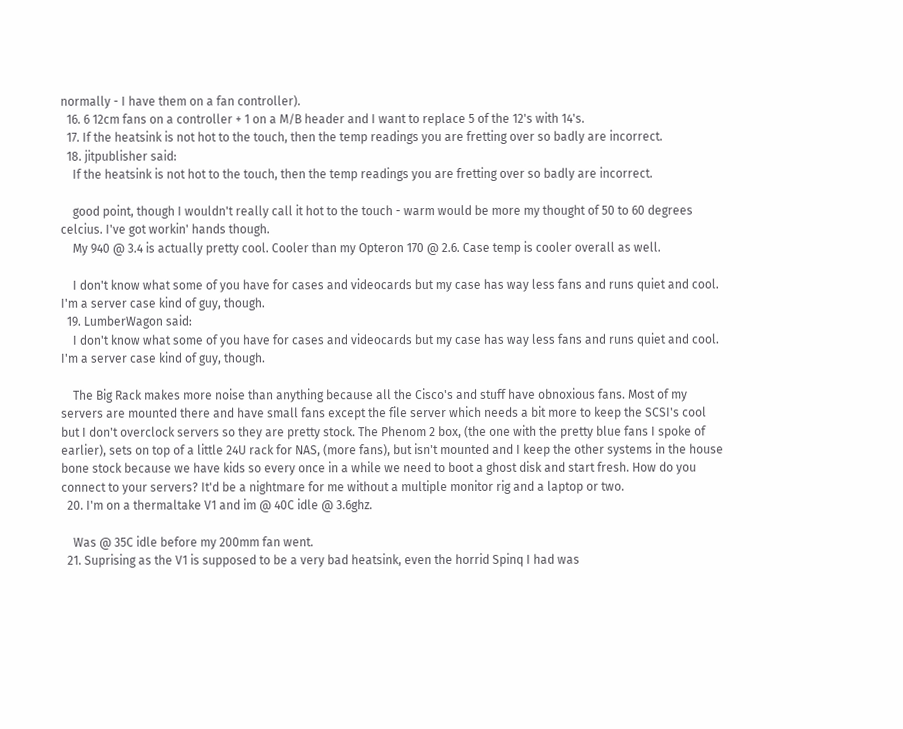normally - I have them on a fan controller).
  16. 6 12cm fans on a controller + 1 on a M/B header and I want to replace 5 of the 12's with 14's.
  17. If the heatsink is not hot to the touch, then the temp readings you are fretting over so badly are incorrect.
  18. jitpublisher said:
    If the heatsink is not hot to the touch, then the temp readings you are fretting over so badly are incorrect.

    good point, though I wouldn't really call it hot to the touch - warm would be more my thought of 50 to 60 degrees celcius. I've got workin' hands though.
    My 940 @ 3.4 is actually pretty cool. Cooler than my Opteron 170 @ 2.6. Case temp is cooler overall as well.

    I don't know what some of you have for cases and videocards but my case has way less fans and runs quiet and cool. I'm a server case kind of guy, though.
  19. LumberWagon said:
    I don't know what some of you have for cases and videocards but my case has way less fans and runs quiet and cool. I'm a server case kind of guy, though.

    The Big Rack makes more noise than anything because all the Cisco's and stuff have obnoxious fans. Most of my servers are mounted there and have small fans except the file server which needs a bit more to keep the SCSI's cool but I don't overclock servers so they are pretty stock. The Phenom 2 box, (the one with the pretty blue fans I spoke of earlier), sets on top of a little 24U rack for NAS, (more fans), but isn't mounted and I keep the other systems in the house bone stock because we have kids so every once in a while we need to boot a ghost disk and start fresh. How do you connect to your servers? It'd be a nightmare for me without a multiple monitor rig and a laptop or two.
  20. I'm on a thermaltake V1 and im @ 40C idle @ 3.6ghz.

    Was @ 35C idle before my 200mm fan went.
  21. Suprising as the V1 is supposed to be a very bad heatsink, even the horrid Spinq I had was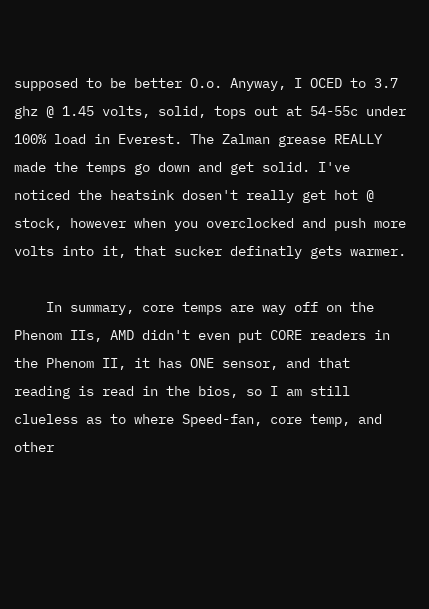supposed to be better O.o. Anyway, I OCED to 3.7 ghz @ 1.45 volts, solid, tops out at 54-55c under 100% load in Everest. The Zalman grease REALLY made the temps go down and get solid. I've noticed the heatsink dosen't really get hot @ stock, however when you overclocked and push more volts into it, that sucker definatly gets warmer.

    In summary, core temps are way off on the Phenom IIs, AMD didn't even put CORE readers in the Phenom II, it has ONE sensor, and that reading is read in the bios, so I am still clueless as to where Speed-fan, core temp, and other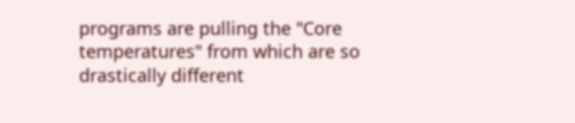programs are pulling the "Core temperatures" from which are so drastically different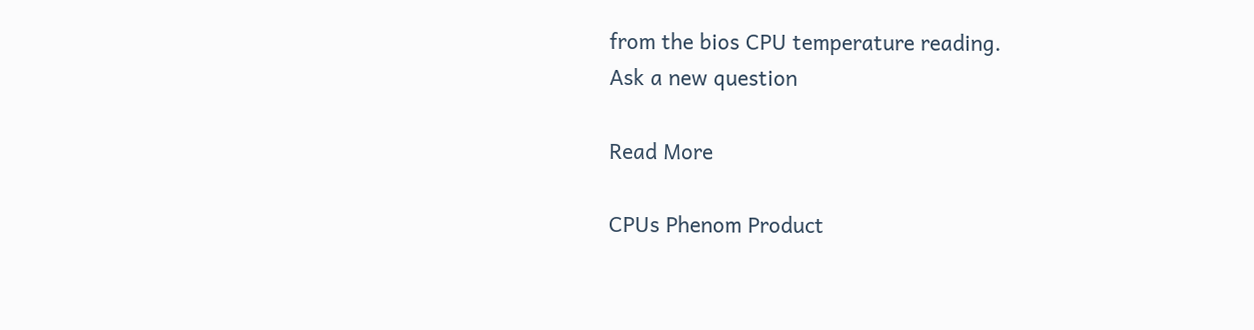from the bios CPU temperature reading.
Ask a new question

Read More

CPUs Phenom Product